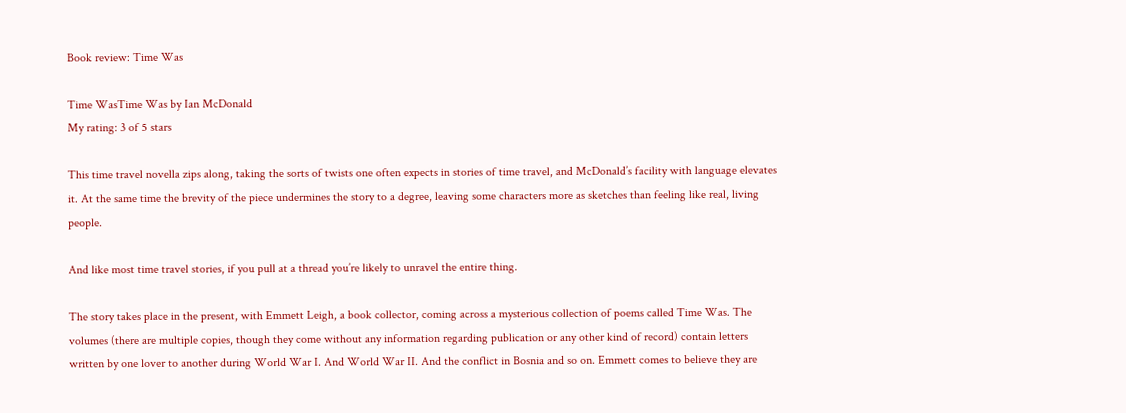Book review: Time Was

Time WasTime Was by Ian McDonald
My rating: 3 of 5 stars

This time travel novella zips along, taking the sorts of twists one often expects in stories of time travel, and McDonald’s facility with language elevates it. At the same time the brevity of the piece undermines the story to a degree, leaving some characters more as sketches than feeling like real, living people.

And like most time travel stories, if you pull at a thread you’re likely to unravel the entire thing.

The story takes place in the present, with Emmett Leigh, a book collector, coming across a mysterious collection of poems called Time Was. The volumes (there are multiple copies, though they come without any information regarding publication or any other kind of record) contain letters written by one lover to another during World War I. And World War II. And the conflict in Bosnia and so on. Emmett comes to believe they are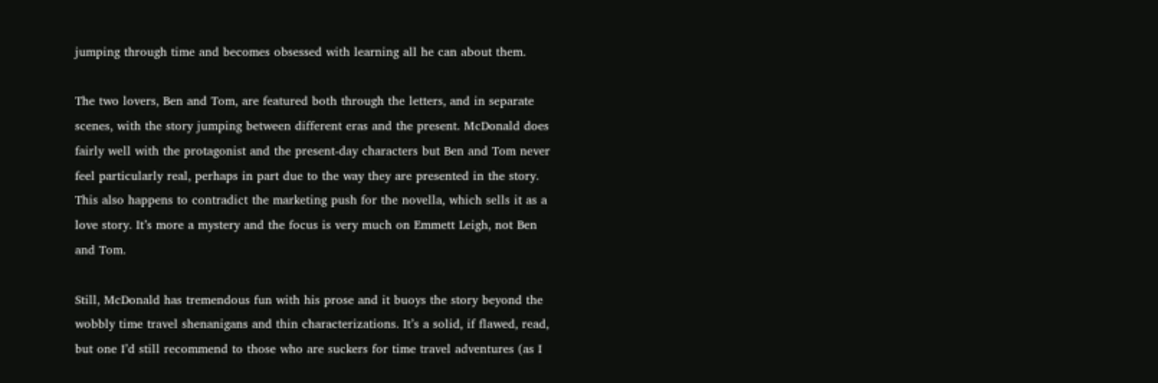jumping through time and becomes obsessed with learning all he can about them.

The two lovers, Ben and Tom, are featured both through the letters, and in separate scenes, with the story jumping between different eras and the present. McDonald does fairly well with the protagonist and the present-day characters but Ben and Tom never feel particularly real, perhaps in part due to the way they are presented in the story. This also happens to contradict the marketing push for the novella, which sells it as a love story. It’s more a mystery and the focus is very much on Emmett Leigh, not Ben and Tom.

Still, McDonald has tremendous fun with his prose and it buoys the story beyond the wobbly time travel shenanigans and thin characterizations. It’s a solid, if flawed, read, but one I’d still recommend to those who are suckers for time travel adventures (as I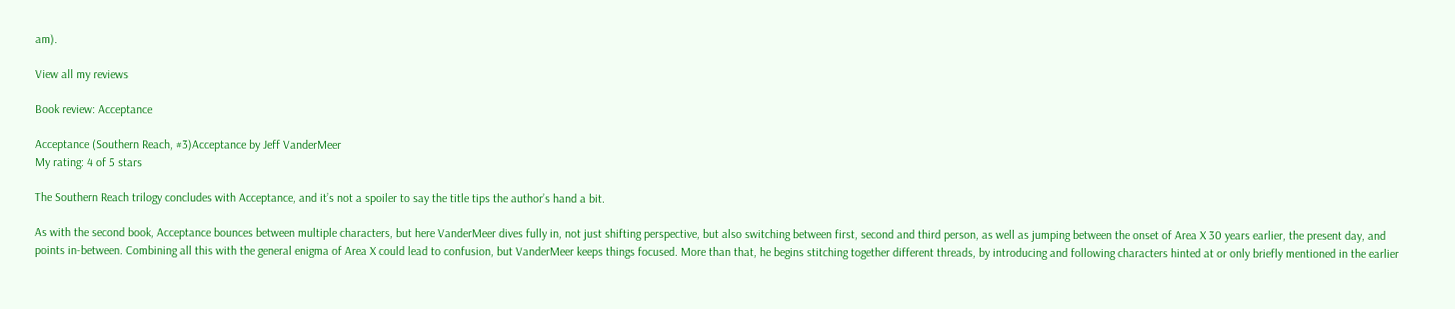am).

View all my reviews

Book review: Acceptance

Acceptance (Southern Reach, #3)Acceptance by Jeff VanderMeer
My rating: 4 of 5 stars

The Southern Reach trilogy concludes with Acceptance, and it’s not a spoiler to say the title tips the author’s hand a bit.

As with the second book, Acceptance bounces between multiple characters, but here VanderMeer dives fully in, not just shifting perspective, but also switching between first, second and third person, as well as jumping between the onset of Area X 30 years earlier, the present day, and points in-between. Combining all this with the general enigma of Area X could lead to confusion, but VanderMeer keeps things focused. More than that, he begins stitching together different threads, by introducing and following characters hinted at or only briefly mentioned in the earlier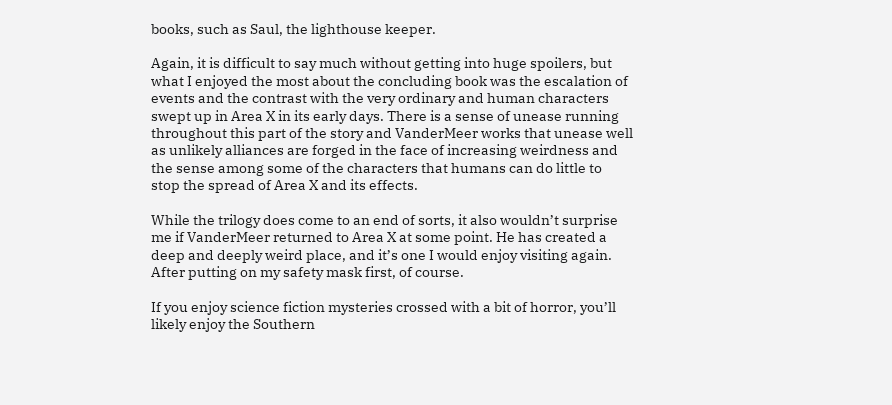books, such as Saul, the lighthouse keeper.

Again, it is difficult to say much without getting into huge spoilers, but what I enjoyed the most about the concluding book was the escalation of events and the contrast with the very ordinary and human characters swept up in Area X in its early days. There is a sense of unease running throughout this part of the story and VanderMeer works that unease well as unlikely alliances are forged in the face of increasing weirdness and the sense among some of the characters that humans can do little to stop the spread of Area X and its effects.

While the trilogy does come to an end of sorts, it also wouldn’t surprise me if VanderMeer returned to Area X at some point. He has created a deep and deeply weird place, and it’s one I would enjoy visiting again. After putting on my safety mask first, of course.

If you enjoy science fiction mysteries crossed with a bit of horror, you’ll likely enjoy the Southern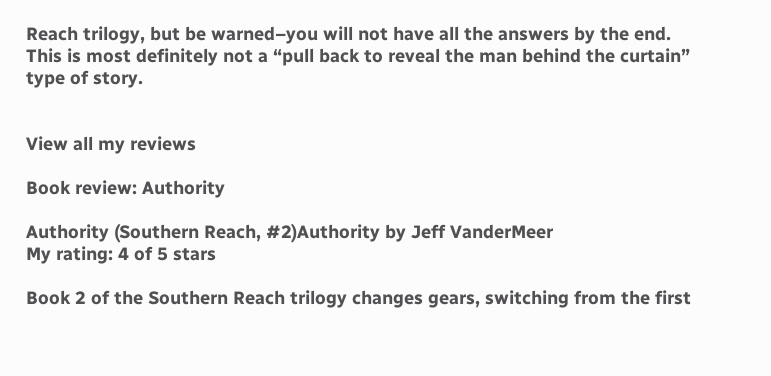Reach trilogy, but be warned–you will not have all the answers by the end. This is most definitely not a “pull back to reveal the man behind the curtain” type of story.


View all my reviews

Book review: Authority

Authority (Southern Reach, #2)Authority by Jeff VanderMeer
My rating: 4 of 5 stars

Book 2 of the Southern Reach trilogy changes gears, switching from the first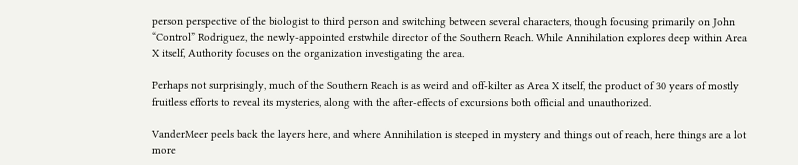person perspective of the biologist to third person and switching between several characters, though focusing primarily on John “Control” Rodriguez, the newly-appointed erstwhile director of the Southern Reach. While Annihilation explores deep within Area X itself, Authority focuses on the organization investigating the area.

Perhaps not surprisingly, much of the Southern Reach is as weird and off-kilter as Area X itself, the product of 30 years of mostly fruitless efforts to reveal its mysteries, along with the after-effects of excursions both official and unauthorized.

VanderMeer peels back the layers here, and where Annihilation is steeped in mystery and things out of reach, here things are a lot more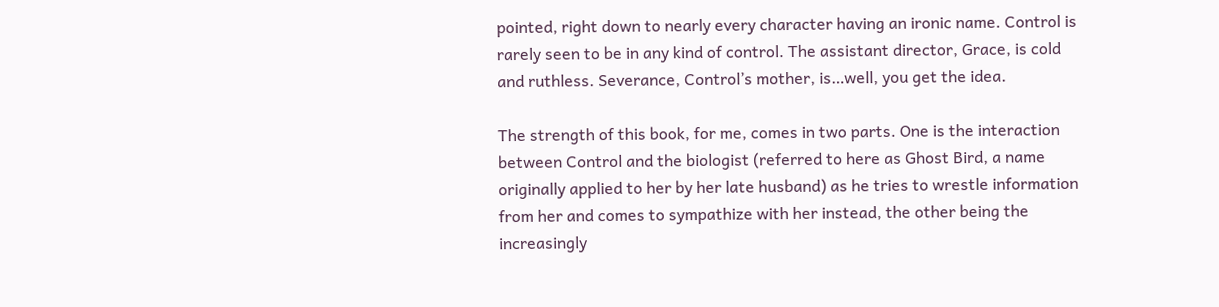pointed, right down to nearly every character having an ironic name. Control is rarely seen to be in any kind of control. The assistant director, Grace, is cold and ruthless. Severance, Control’s mother, is…well, you get the idea.

The strength of this book, for me, comes in two parts. One is the interaction between Control and the biologist (referred to here as Ghost Bird, a name originally applied to her by her late husband) as he tries to wrestle information from her and comes to sympathize with her instead, the other being the increasingly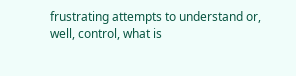frustrating attempts to understand or, well, control, what is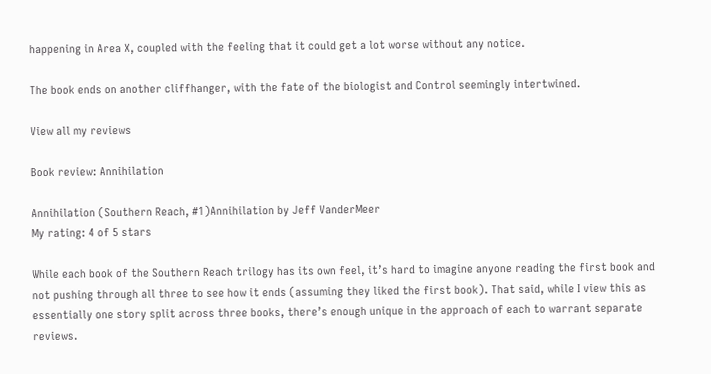happening in Area X, coupled with the feeling that it could get a lot worse without any notice.

The book ends on another cliffhanger, with the fate of the biologist and Control seemingly intertwined.

View all my reviews

Book review: Annihilation

Annihilation (Southern Reach, #1)Annihilation by Jeff VanderMeer
My rating: 4 of 5 stars

While each book of the Southern Reach trilogy has its own feel, it’s hard to imagine anyone reading the first book and not pushing through all three to see how it ends (assuming they liked the first book). That said, while I view this as essentially one story split across three books, there’s enough unique in the approach of each to warrant separate reviews.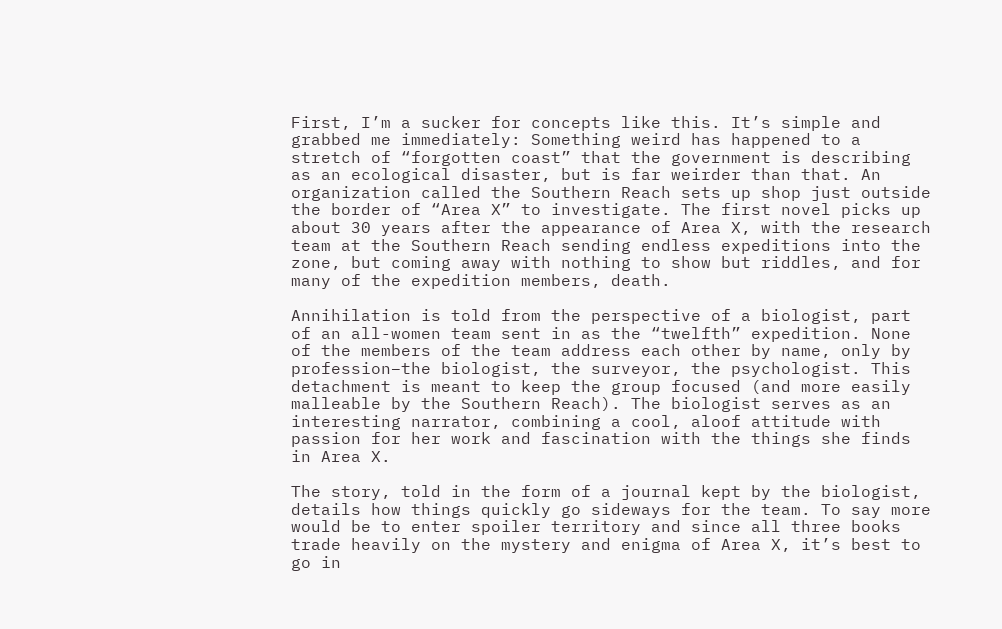First, I’m a sucker for concepts like this. It’s simple and grabbed me immediately: Something weird has happened to a stretch of “forgotten coast” that the government is describing as an ecological disaster, but is far weirder than that. An organization called the Southern Reach sets up shop just outside the border of “Area X” to investigate. The first novel picks up about 30 years after the appearance of Area X, with the research team at the Southern Reach sending endless expeditions into the zone, but coming away with nothing to show but riddles, and for many of the expedition members, death.

Annihilation is told from the perspective of a biologist, part of an all-women team sent in as the “twelfth” expedition. None of the members of the team address each other by name, only by profession–the biologist, the surveyor, the psychologist. This detachment is meant to keep the group focused (and more easily malleable by the Southern Reach). The biologist serves as an interesting narrator, combining a cool, aloof attitude with passion for her work and fascination with the things she finds in Area X.

The story, told in the form of a journal kept by the biologist, details how things quickly go sideways for the team. To say more would be to enter spoiler territory and since all three books trade heavily on the mystery and enigma of Area X, it’s best to go in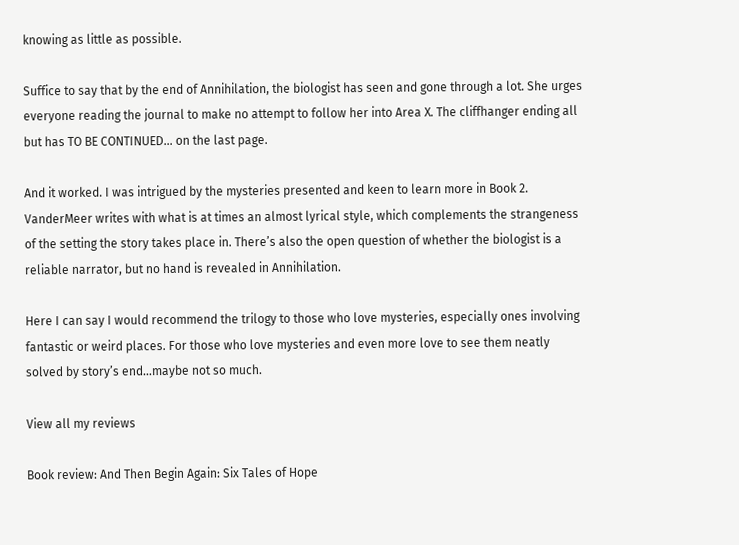knowing as little as possible.

Suffice to say that by the end of Annihilation, the biologist has seen and gone through a lot. She urges everyone reading the journal to make no attempt to follow her into Area X. The cliffhanger ending all but has TO BE CONTINUED… on the last page.

And it worked. I was intrigued by the mysteries presented and keen to learn more in Book 2. VanderMeer writes with what is at times an almost lyrical style, which complements the strangeness of the setting the story takes place in. There’s also the open question of whether the biologist is a reliable narrator, but no hand is revealed in Annihilation.

Here I can say I would recommend the trilogy to those who love mysteries, especially ones involving fantastic or weird places. For those who love mysteries and even more love to see them neatly solved by story’s end…maybe not so much.

View all my reviews

Book review: And Then Begin Again: Six Tales of Hope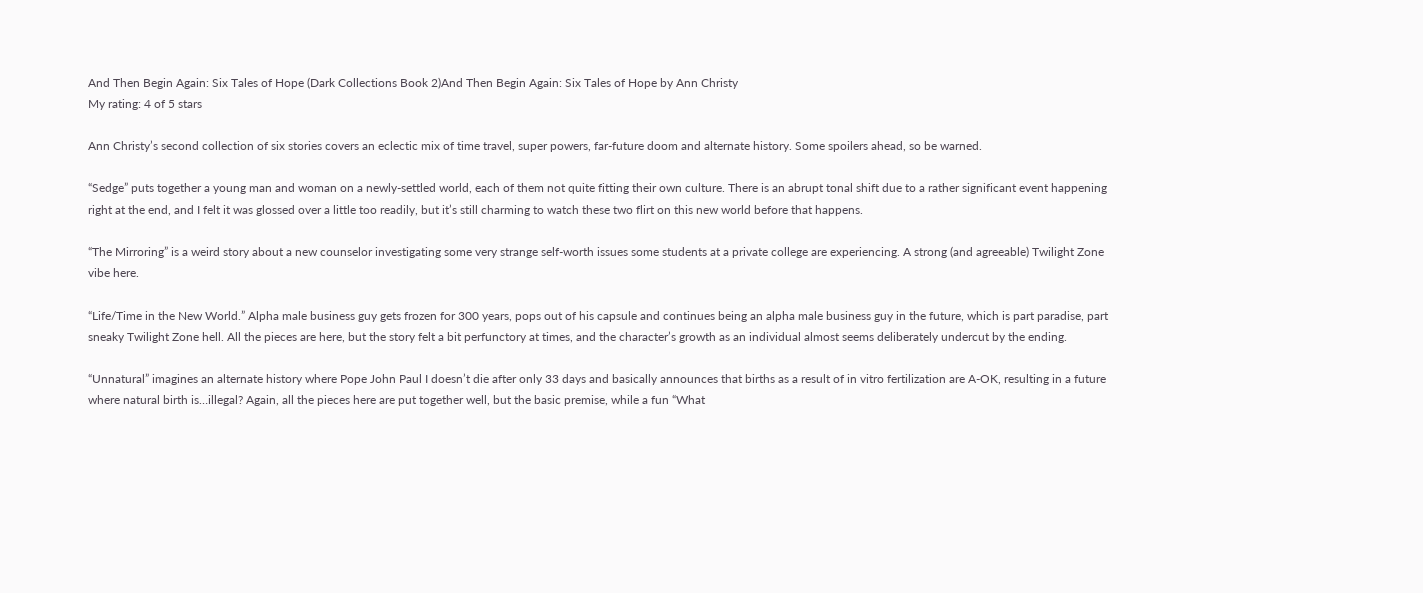And Then Begin Again: Six Tales of Hope (Dark Collections Book 2)And Then Begin Again: Six Tales of Hope by Ann Christy
My rating: 4 of 5 stars

Ann Christy’s second collection of six stories covers an eclectic mix of time travel, super powers, far-future doom and alternate history. Some spoilers ahead, so be warned.

“Sedge” puts together a young man and woman on a newly-settled world, each of them not quite fitting their own culture. There is an abrupt tonal shift due to a rather significant event happening right at the end, and I felt it was glossed over a little too readily, but it’s still charming to watch these two flirt on this new world before that happens.

“The Mirroring” is a weird story about a new counselor investigating some very strange self-worth issues some students at a private college are experiencing. A strong (and agreeable) Twilight Zone vibe here.

“Life/Time in the New World.” Alpha male business guy gets frozen for 300 years, pops out of his capsule and continues being an alpha male business guy in the future, which is part paradise, part sneaky Twilight Zone hell. All the pieces are here, but the story felt a bit perfunctory at times, and the character’s growth as an individual almost seems deliberately undercut by the ending.

“Unnatural” imagines an alternate history where Pope John Paul I doesn’t die after only 33 days and basically announces that births as a result of in vitro fertilization are A-OK, resulting in a future where natural birth is…illegal? Again, all the pieces here are put together well, but the basic premise, while a fun “What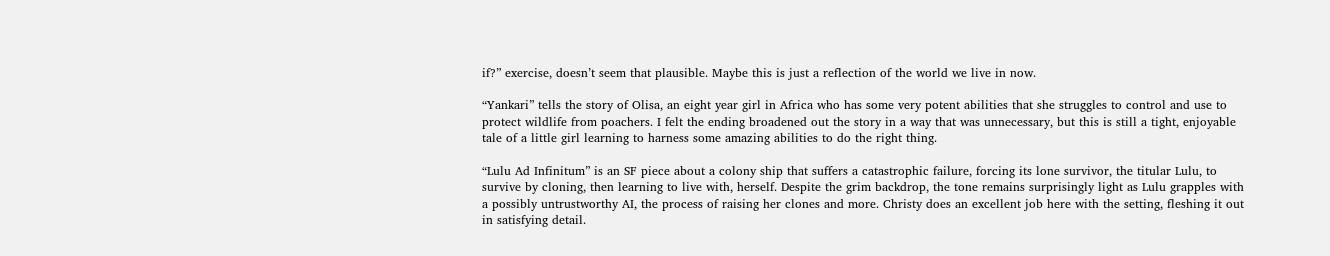if?” exercise, doesn’t seem that plausible. Maybe this is just a reflection of the world we live in now.

“Yankari” tells the story of Olisa, an eight year girl in Africa who has some very potent abilities that she struggles to control and use to protect wildlife from poachers. I felt the ending broadened out the story in a way that was unnecessary, but this is still a tight, enjoyable tale of a little girl learning to harness some amazing abilities to do the right thing.

“Lulu Ad Infinitum” is an SF piece about a colony ship that suffers a catastrophic failure, forcing its lone survivor, the titular Lulu, to survive by cloning, then learning to live with, herself. Despite the grim backdrop, the tone remains surprisingly light as Lulu grapples with a possibly untrustworthy AI, the process of raising her clones and more. Christy does an excellent job here with the setting, fleshing it out in satisfying detail.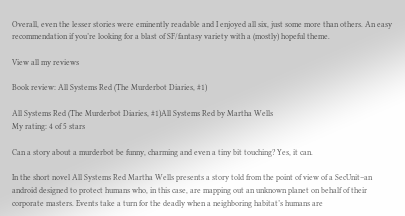Overall, even the lesser stories were eminently readable and I enjoyed all six, just some more than others. An easy recommendation if you’re looking for a blast of SF/fantasy variety with a (mostly) hopeful theme.

View all my reviews

Book review: All Systems Red (The Murderbot Diaries, #1)

All Systems Red (The Murderbot Diaries, #1)All Systems Red by Martha Wells
My rating: 4 of 5 stars

Can a story about a murderbot be funny, charming and even a tiny bit touching? Yes, it can.

In the short novel All Systems Red Martha Wells presents a story told from the point of view of a SecUnit–an android designed to protect humans who, in this case, are mapping out an unknown planet on behalf of their corporate masters. Events take a turn for the deadly when a neighboring habitat’s humans are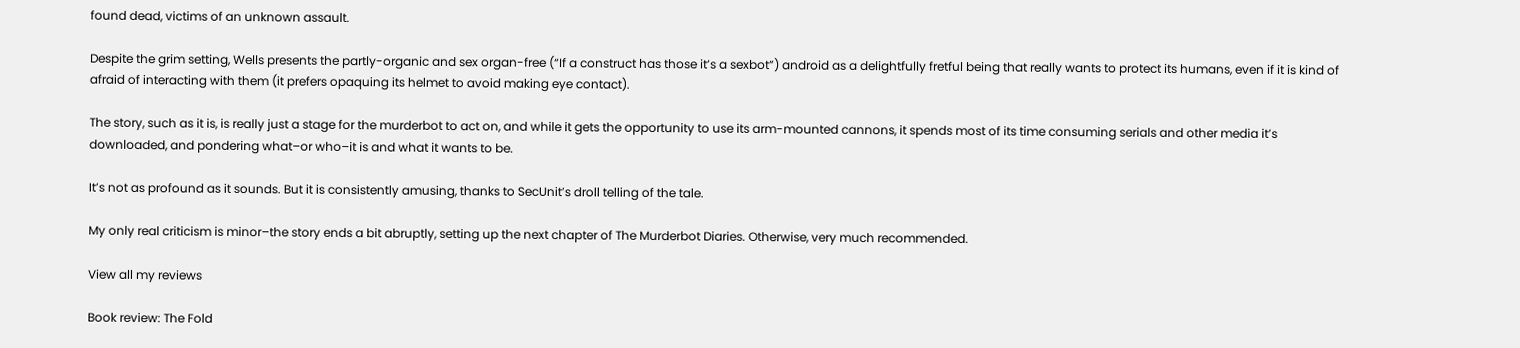found dead, victims of an unknown assault.

Despite the grim setting, Wells presents the partly-organic and sex organ-free (“If a construct has those it’s a sexbot”) android as a delightfully fretful being that really wants to protect its humans, even if it is kind of afraid of interacting with them (it prefers opaquing its helmet to avoid making eye contact).

The story, such as it is, is really just a stage for the murderbot to act on, and while it gets the opportunity to use its arm-mounted cannons, it spends most of its time consuming serials and other media it’s downloaded, and pondering what–or who–it is and what it wants to be.

It’s not as profound as it sounds. But it is consistently amusing, thanks to SecUnit’s droll telling of the tale.

My only real criticism is minor–the story ends a bit abruptly, setting up the next chapter of The Murderbot Diaries. Otherwise, very much recommended.

View all my reviews

Book review: The Fold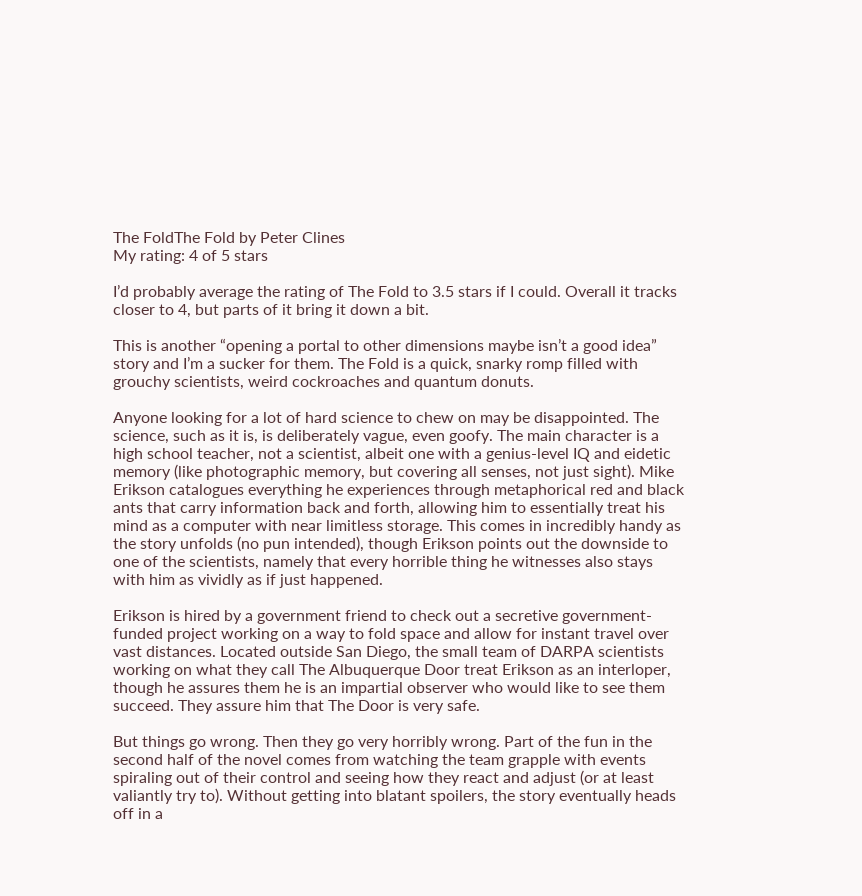The FoldThe Fold by Peter Clines
My rating: 4 of 5 stars

I’d probably average the rating of The Fold to 3.5 stars if I could. Overall it tracks closer to 4, but parts of it bring it down a bit.

This is another “opening a portal to other dimensions maybe isn’t a good idea” story and I’m a sucker for them. The Fold is a quick, snarky romp filled with grouchy scientists, weird cockroaches and quantum donuts.

Anyone looking for a lot of hard science to chew on may be disappointed. The science, such as it is, is deliberately vague, even goofy. The main character is a high school teacher, not a scientist, albeit one with a genius-level IQ and eidetic memory (like photographic memory, but covering all senses, not just sight). Mike Erikson catalogues everything he experiences through metaphorical red and black ants that carry information back and forth, allowing him to essentially treat his mind as a computer with near limitless storage. This comes in incredibly handy as the story unfolds (no pun intended), though Erikson points out the downside to one of the scientists, namely that every horrible thing he witnesses also stays with him as vividly as if just happened.

Erikson is hired by a government friend to check out a secretive government-funded project working on a way to fold space and allow for instant travel over vast distances. Located outside San Diego, the small team of DARPA scientists working on what they call The Albuquerque Door treat Erikson as an interloper, though he assures them he is an impartial observer who would like to see them succeed. They assure him that The Door is very safe.

But things go wrong. Then they go very horribly wrong. Part of the fun in the second half of the novel comes from watching the team grapple with events spiraling out of their control and seeing how they react and adjust (or at least valiantly try to). Without getting into blatant spoilers, the story eventually heads off in a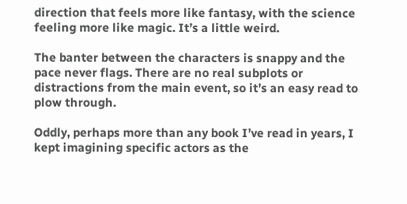direction that feels more like fantasy, with the science feeling more like magic. It’s a little weird.

The banter between the characters is snappy and the pace never flags. There are no real subplots or distractions from the main event, so it’s an easy read to plow through.

Oddly, perhaps more than any book I’ve read in years, I kept imagining specific actors as the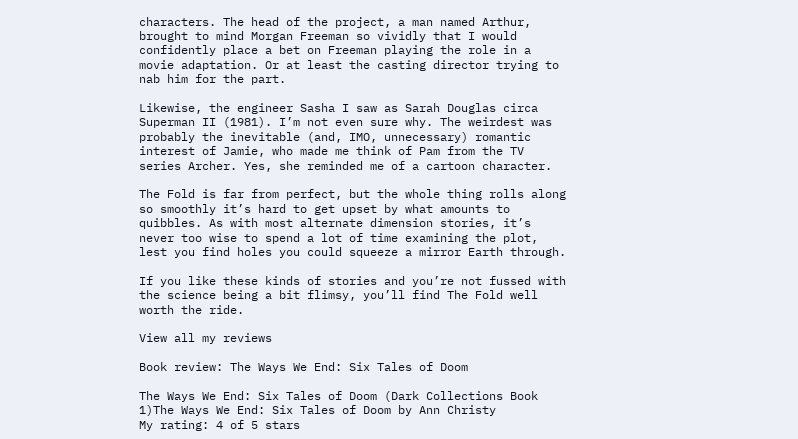characters. The head of the project, a man named Arthur, brought to mind Morgan Freeman so vividly that I would confidently place a bet on Freeman playing the role in a movie adaptation. Or at least the casting director trying to nab him for the part.

Likewise, the engineer Sasha I saw as Sarah Douglas circa Superman II (1981). I’m not even sure why. The weirdest was probably the inevitable (and, IMO, unnecessary) romantic interest of Jamie, who made me think of Pam from the TV series Archer. Yes, she reminded me of a cartoon character.

The Fold is far from perfect, but the whole thing rolls along so smoothly it’s hard to get upset by what amounts to quibbles. As with most alternate dimension stories, it’s never too wise to spend a lot of time examining the plot, lest you find holes you could squeeze a mirror Earth through.

If you like these kinds of stories and you’re not fussed with the science being a bit flimsy, you’ll find The Fold well worth the ride.

View all my reviews

Book review: The Ways We End: Six Tales of Doom

The Ways We End: Six Tales of Doom (Dark Collections Book 1)The Ways We End: Six Tales of Doom by Ann Christy
My rating: 4 of 5 stars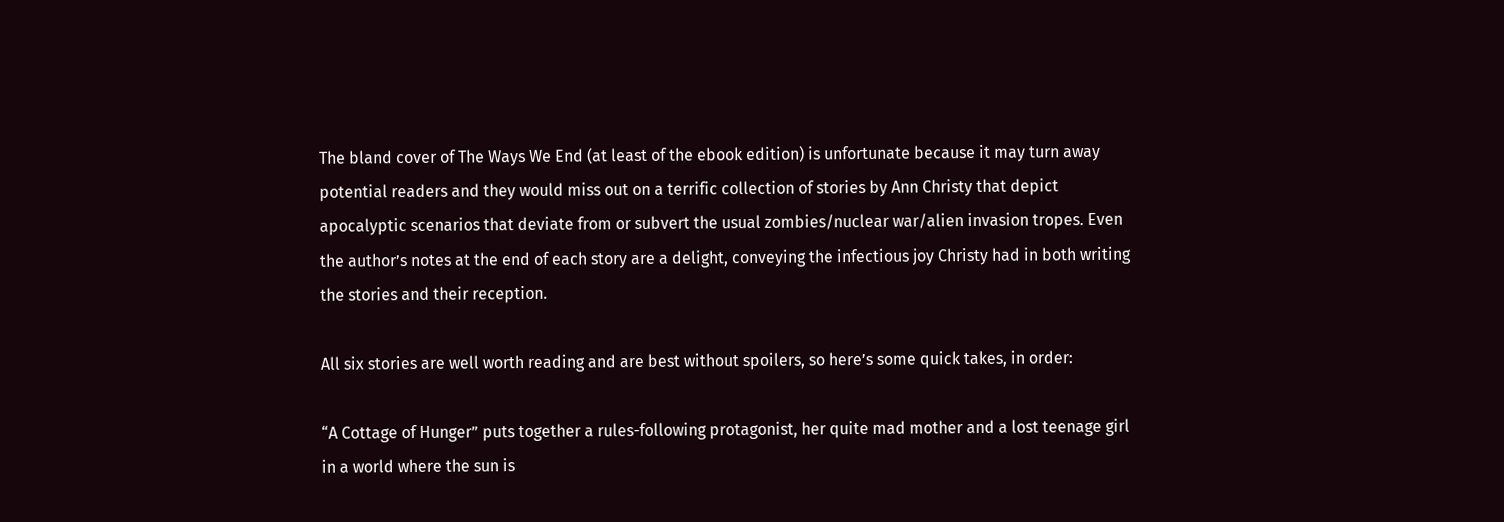The bland cover of The Ways We End (at least of the ebook edition) is unfortunate because it may turn away potential readers and they would miss out on a terrific collection of stories by Ann Christy that depict apocalyptic scenarios that deviate from or subvert the usual zombies/nuclear war/alien invasion tropes. Even the author’s notes at the end of each story are a delight, conveying the infectious joy Christy had in both writing the stories and their reception.

All six stories are well worth reading and are best without spoilers, so here’s some quick takes, in order:

“A Cottage of Hunger” puts together a rules-following protagonist, her quite mad mother and a lost teenage girl in a world where the sun is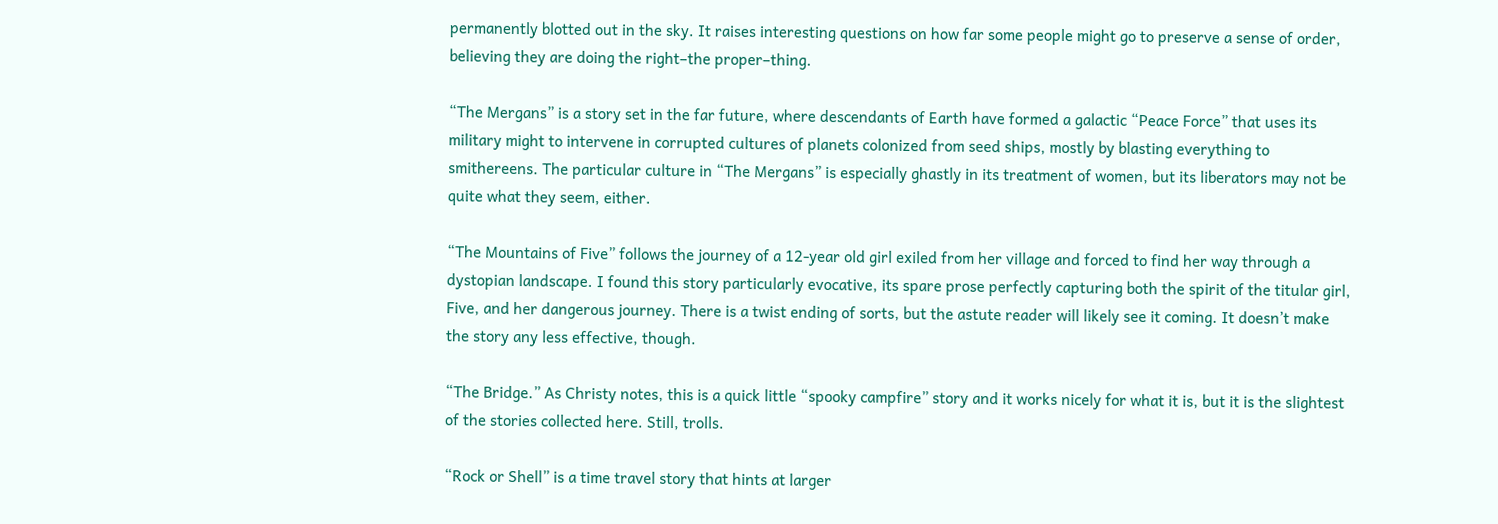permanently blotted out in the sky. It raises interesting questions on how far some people might go to preserve a sense of order, believing they are doing the right–the proper–thing.

“The Mergans” is a story set in the far future, where descendants of Earth have formed a galactic “Peace Force” that uses its military might to intervene in corrupted cultures of planets colonized from seed ships, mostly by blasting everything to smithereens. The particular culture in “The Mergans” is especially ghastly in its treatment of women, but its liberators may not be quite what they seem, either.

“The Mountains of Five” follows the journey of a 12-year old girl exiled from her village and forced to find her way through a dystopian landscape. I found this story particularly evocative, its spare prose perfectly capturing both the spirit of the titular girl, Five, and her dangerous journey. There is a twist ending of sorts, but the astute reader will likely see it coming. It doesn’t make the story any less effective, though.

“The Bridge.” As Christy notes, this is a quick little “spooky campfire” story and it works nicely for what it is, but it is the slightest of the stories collected here. Still, trolls.

“Rock or Shell” is a time travel story that hints at larger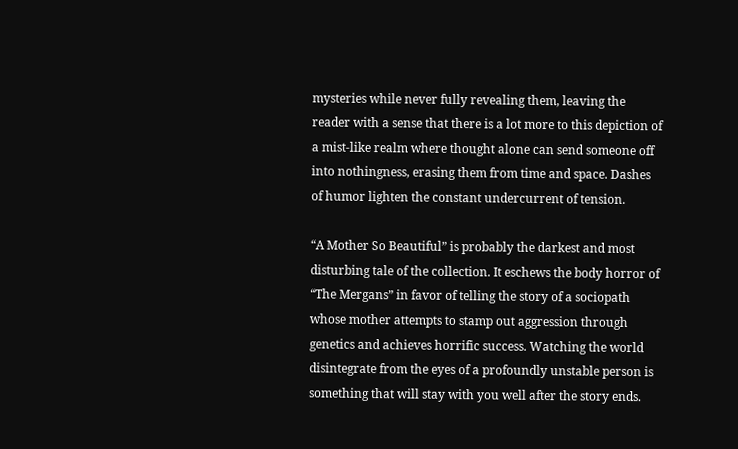mysteries while never fully revealing them, leaving the reader with a sense that there is a lot more to this depiction of a mist-like realm where thought alone can send someone off into nothingness, erasing them from time and space. Dashes of humor lighten the constant undercurrent of tension.

“A Mother So Beautiful” is probably the darkest and most disturbing tale of the collection. It eschews the body horror of “The Mergans” in favor of telling the story of a sociopath whose mother attempts to stamp out aggression through genetics and achieves horrific success. Watching the world disintegrate from the eyes of a profoundly unstable person is something that will stay with you well after the story ends.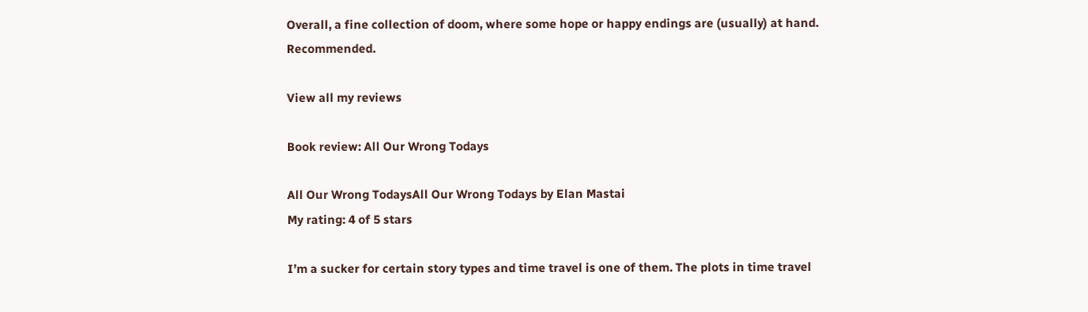Overall, a fine collection of doom, where some hope or happy endings are (usually) at hand. Recommended.

View all my reviews

Book review: All Our Wrong Todays

All Our Wrong TodaysAll Our Wrong Todays by Elan Mastai
My rating: 4 of 5 stars

I’m a sucker for certain story types and time travel is one of them. The plots in time travel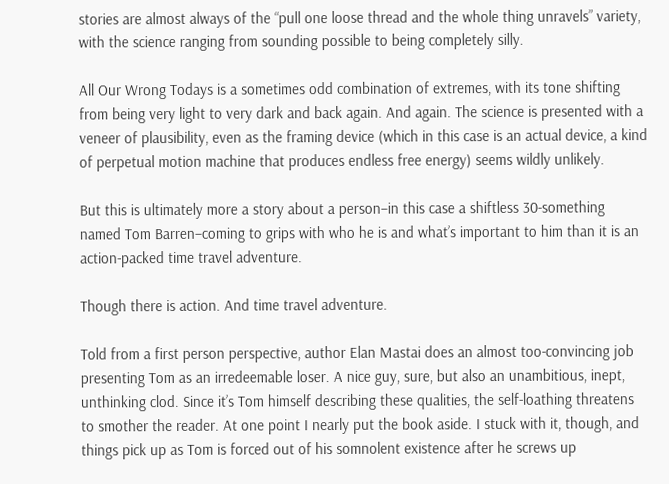stories are almost always of the “pull one loose thread and the whole thing unravels” variety, with the science ranging from sounding possible to being completely silly.

All Our Wrong Todays is a sometimes odd combination of extremes, with its tone shifting from being very light to very dark and back again. And again. The science is presented with a veneer of plausibility, even as the framing device (which in this case is an actual device, a kind of perpetual motion machine that produces endless free energy) seems wildly unlikely.

But this is ultimately more a story about a person–in this case a shiftless 30-something named Tom Barren–coming to grips with who he is and what’s important to him than it is an action-packed time travel adventure.

Though there is action. And time travel adventure.

Told from a first person perspective, author Elan Mastai does an almost too-convincing job presenting Tom as an irredeemable loser. A nice guy, sure, but also an unambitious, inept, unthinking clod. Since it’s Tom himself describing these qualities, the self-loathing threatens to smother the reader. At one point I nearly put the book aside. I stuck with it, though, and things pick up as Tom is forced out of his somnolent existence after he screws up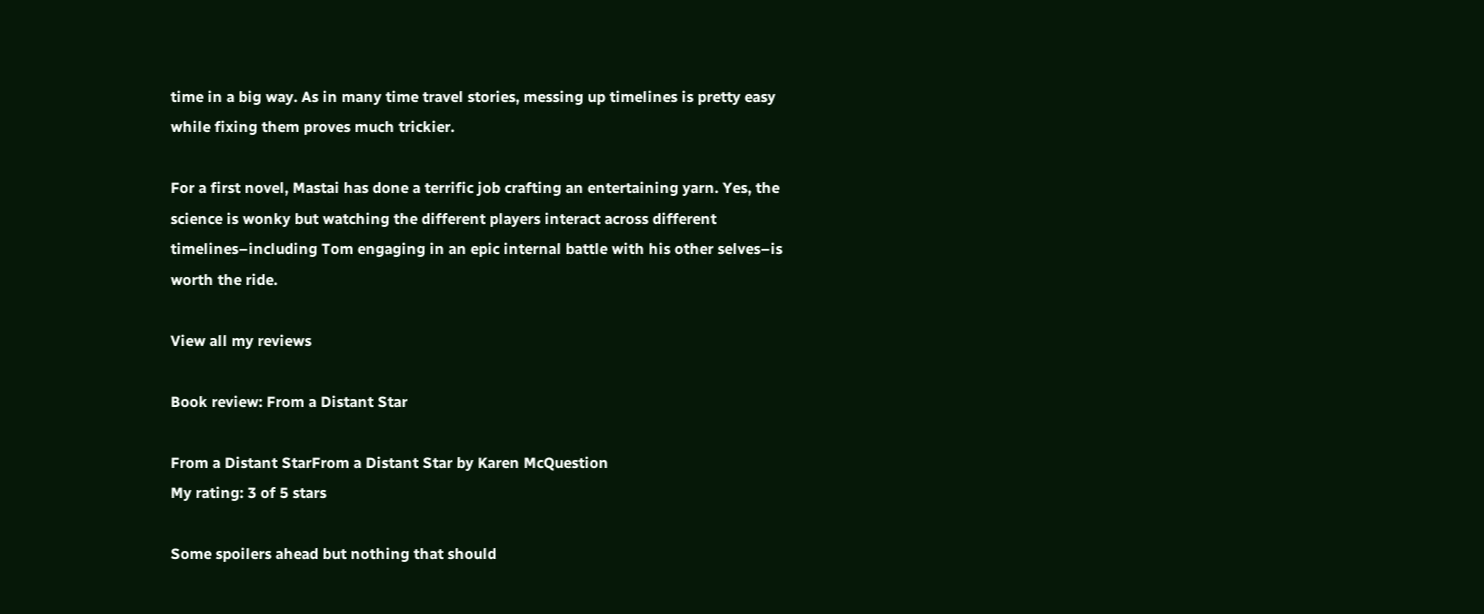time in a big way. As in many time travel stories, messing up timelines is pretty easy while fixing them proves much trickier.

For a first novel, Mastai has done a terrific job crafting an entertaining yarn. Yes, the science is wonky but watching the different players interact across different timelines–including Tom engaging in an epic internal battle with his other selves–is worth the ride.

View all my reviews

Book review: From a Distant Star

From a Distant StarFrom a Distant Star by Karen McQuestion
My rating: 3 of 5 stars

Some spoilers ahead but nothing that should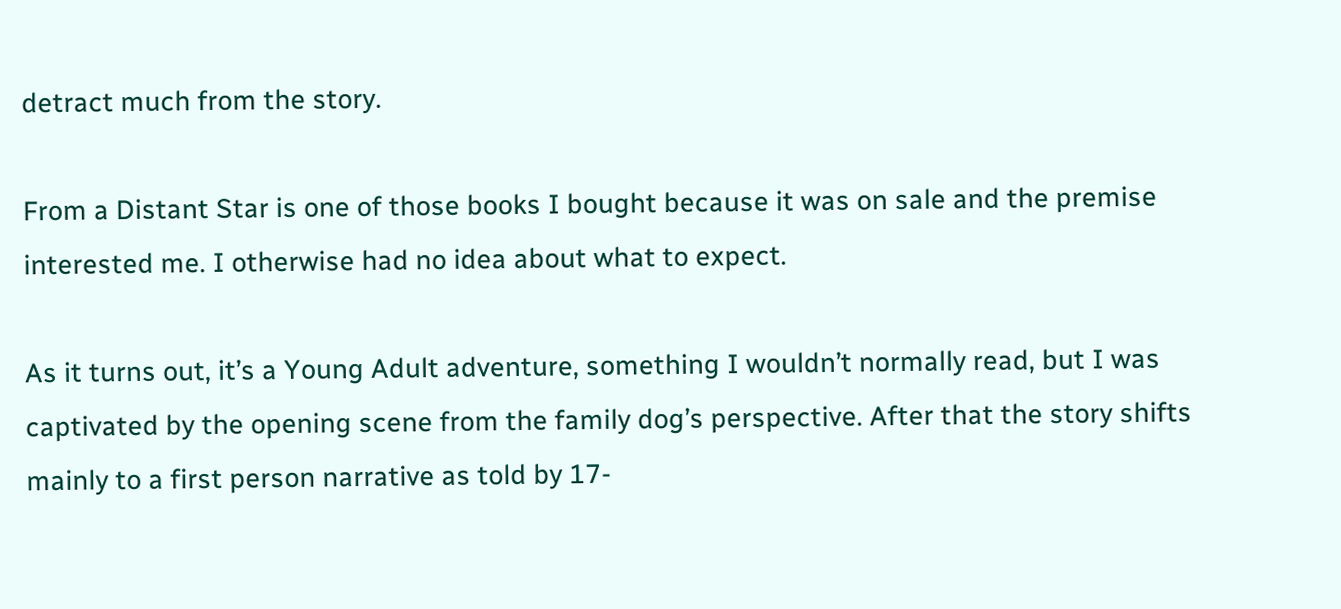detract much from the story.

From a Distant Star is one of those books I bought because it was on sale and the premise interested me. I otherwise had no idea about what to expect.

As it turns out, it’s a Young Adult adventure, something I wouldn’t normally read, but I was captivated by the opening scene from the family dog’s perspective. After that the story shifts mainly to a first person narrative as told by 17-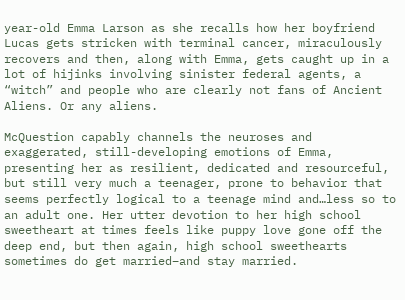year-old Emma Larson as she recalls how her boyfriend Lucas gets stricken with terminal cancer, miraculously recovers and then, along with Emma, gets caught up in a lot of hijinks involving sinister federal agents, a “witch” and people who are clearly not fans of Ancient Aliens. Or any aliens.

McQuestion capably channels the neuroses and exaggerated, still-developing emotions of Emma, presenting her as resilient, dedicated and resourceful, but still very much a teenager, prone to behavior that seems perfectly logical to a teenage mind and…less so to an adult one. Her utter devotion to her high school sweetheart at times feels like puppy love gone off the deep end, but then again, high school sweethearts sometimes do get married–and stay married.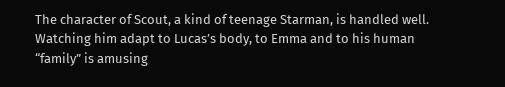The character of Scout, a kind of teenage Starman, is handled well. Watching him adapt to Lucas’s body, to Emma and to his human “family” is amusing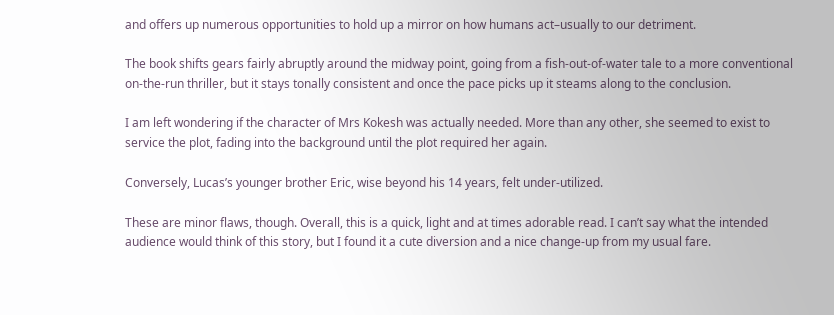and offers up numerous opportunities to hold up a mirror on how humans act–usually to our detriment.

The book shifts gears fairly abruptly around the midway point, going from a fish-out-of-water tale to a more conventional on-the-run thriller, but it stays tonally consistent and once the pace picks up it steams along to the conclusion.

I am left wondering if the character of Mrs Kokesh was actually needed. More than any other, she seemed to exist to service the plot, fading into the background until the plot required her again.

Conversely, Lucas’s younger brother Eric, wise beyond his 14 years, felt under-utilized.

These are minor flaws, though. Overall, this is a quick, light and at times adorable read. I can’t say what the intended audience would think of this story, but I found it a cute diversion and a nice change-up from my usual fare.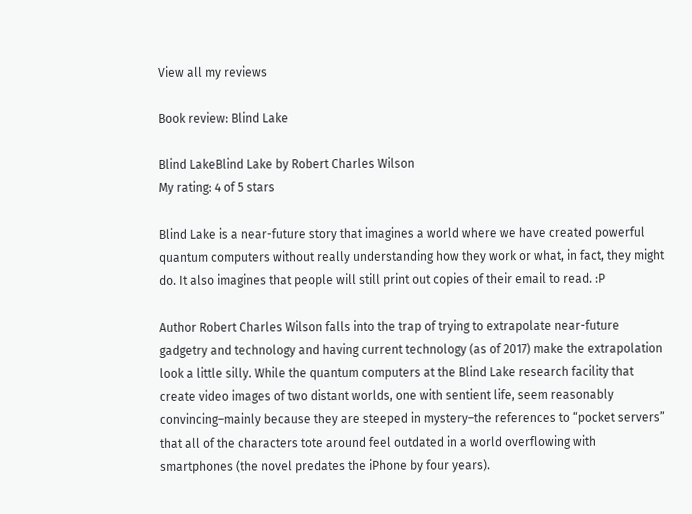View all my reviews

Book review: Blind Lake

Blind LakeBlind Lake by Robert Charles Wilson
My rating: 4 of 5 stars

Blind Lake is a near-future story that imagines a world where we have created powerful quantum computers without really understanding how they work or what, in fact, they might do. It also imagines that people will still print out copies of their email to read. :P

Author Robert Charles Wilson falls into the trap of trying to extrapolate near-future gadgetry and technology and having current technology (as of 2017) make the extrapolation look a little silly. While the quantum computers at the Blind Lake research facility that create video images of two distant worlds, one with sentient life, seem reasonably convincing–mainly because they are steeped in mystery–the references to “pocket servers” that all of the characters tote around feel outdated in a world overflowing with smartphones (the novel predates the iPhone by four years).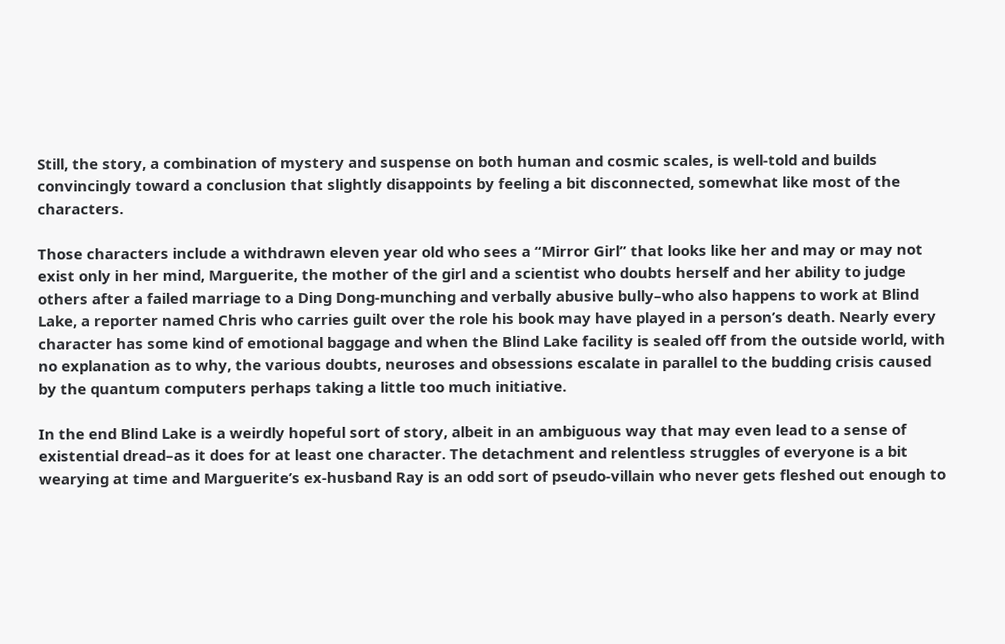Still, the story, a combination of mystery and suspense on both human and cosmic scales, is well-told and builds convincingly toward a conclusion that slightly disappoints by feeling a bit disconnected, somewhat like most of the characters.

Those characters include a withdrawn eleven year old who sees a “Mirror Girl” that looks like her and may or may not exist only in her mind, Marguerite, the mother of the girl and a scientist who doubts herself and her ability to judge others after a failed marriage to a Ding Dong-munching and verbally abusive bully–who also happens to work at Blind Lake, a reporter named Chris who carries guilt over the role his book may have played in a person’s death. Nearly every character has some kind of emotional baggage and when the Blind Lake facility is sealed off from the outside world, with no explanation as to why, the various doubts, neuroses and obsessions escalate in parallel to the budding crisis caused by the quantum computers perhaps taking a little too much initiative.

In the end Blind Lake is a weirdly hopeful sort of story, albeit in an ambiguous way that may even lead to a sense of existential dread–as it does for at least one character. The detachment and relentless struggles of everyone is a bit wearying at time and Marguerite’s ex-husband Ray is an odd sort of pseudo-villain who never gets fleshed out enough to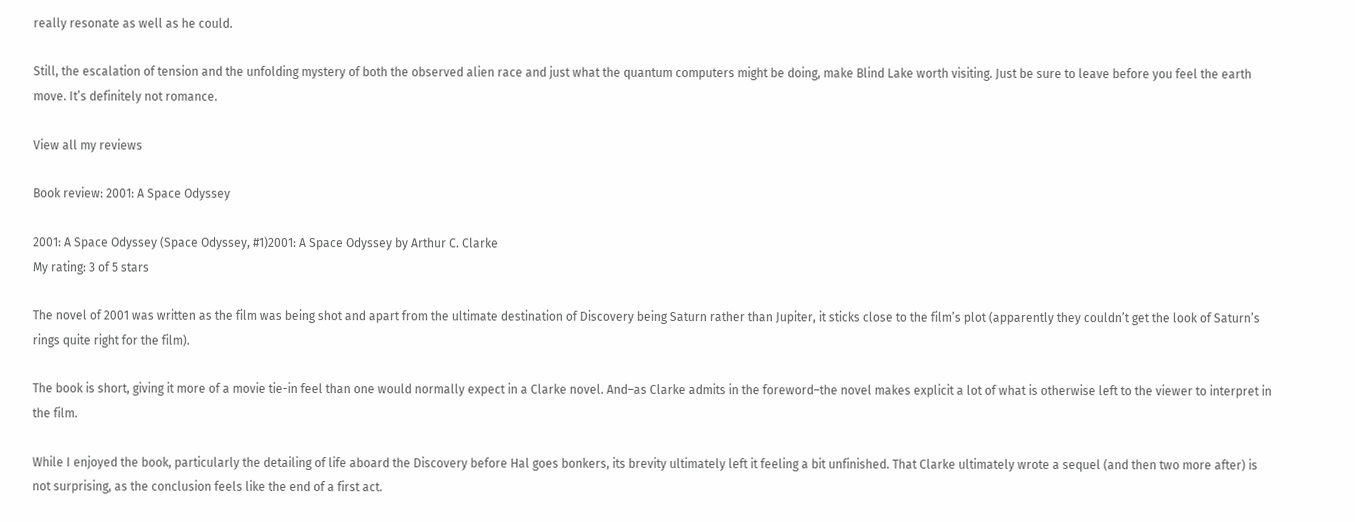really resonate as well as he could.

Still, the escalation of tension and the unfolding mystery of both the observed alien race and just what the quantum computers might be doing, make Blind Lake worth visiting. Just be sure to leave before you feel the earth move. It’s definitely not romance.

View all my reviews

Book review: 2001: A Space Odyssey

2001: A Space Odyssey (Space Odyssey, #1)2001: A Space Odyssey by Arthur C. Clarke
My rating: 3 of 5 stars

The novel of 2001 was written as the film was being shot and apart from the ultimate destination of Discovery being Saturn rather than Jupiter, it sticks close to the film’s plot (apparently they couldn’t get the look of Saturn’s rings quite right for the film).

The book is short, giving it more of a movie tie-in feel than one would normally expect in a Clarke novel. And–as Clarke admits in the foreword–the novel makes explicit a lot of what is otherwise left to the viewer to interpret in the film.

While I enjoyed the book, particularly the detailing of life aboard the Discovery before Hal goes bonkers, its brevity ultimately left it feeling a bit unfinished. That Clarke ultimately wrote a sequel (and then two more after) is not surprising, as the conclusion feels like the end of a first act.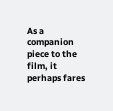As a companion piece to the film, it perhaps fares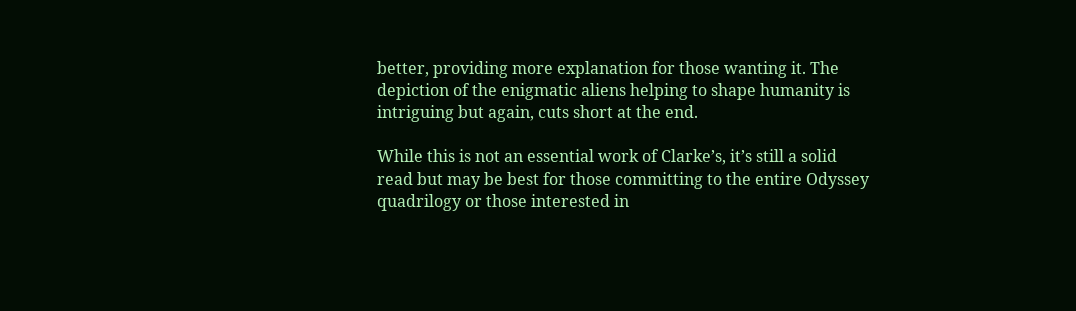better, providing more explanation for those wanting it. The depiction of the enigmatic aliens helping to shape humanity is intriguing but again, cuts short at the end.

While this is not an essential work of Clarke’s, it’s still a solid read but may be best for those committing to the entire Odyssey quadrilogy or those interested in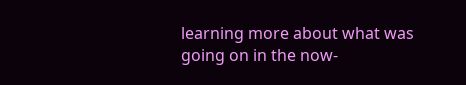learning more about what was going on in the now-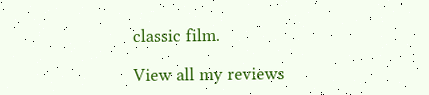classic film.

View all my reviews